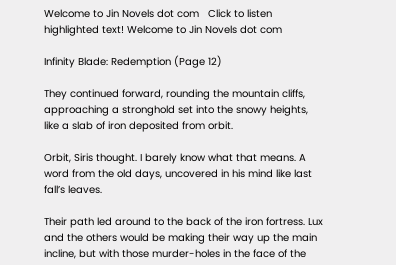Welcome to Jin Novels dot com   Click to listen highlighted text! Welcome to Jin Novels dot com

Infinity Blade: Redemption (Page 12)

They continued forward, rounding the mountain cliffs, approaching a stronghold set into the snowy heights, like a slab of iron deposited from orbit.

Orbit, Siris thought. I barely know what that means. A word from the old days, uncovered in his mind like last fall’s leaves.

Their path led around to the back of the iron fortress. Lux and the others would be making their way up the main incline, but with those murder-holes in the face of the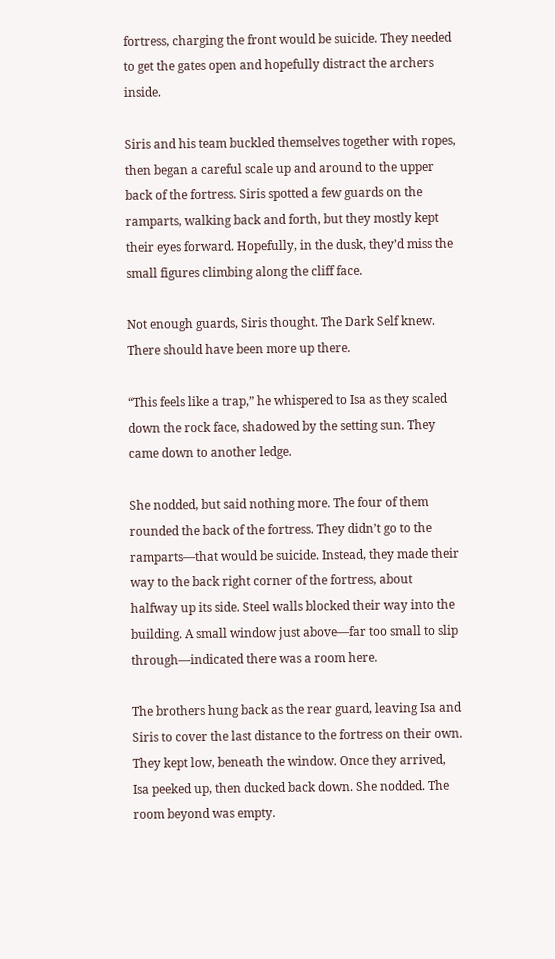fortress, charging the front would be suicide. They needed to get the gates open and hopefully distract the archers inside.

Siris and his team buckled themselves together with ropes, then began a careful scale up and around to the upper back of the fortress. Siris spotted a few guards on the ramparts, walking back and forth, but they mostly kept their eyes forward. Hopefully, in the dusk, they’d miss the small figures climbing along the cliff face.

Not enough guards, Siris thought. The Dark Self knew. There should have been more up there.

“This feels like a trap,” he whispered to Isa as they scaled down the rock face, shadowed by the setting sun. They came down to another ledge.

She nodded, but said nothing more. The four of them rounded the back of the fortress. They didn’t go to the ramparts—that would be suicide. Instead, they made their way to the back right corner of the fortress, about halfway up its side. Steel walls blocked their way into the building. A small window just above—far too small to slip through—indicated there was a room here.

The brothers hung back as the rear guard, leaving Isa and Siris to cover the last distance to the fortress on their own. They kept low, beneath the window. Once they arrived, Isa peeked up, then ducked back down. She nodded. The room beyond was empty.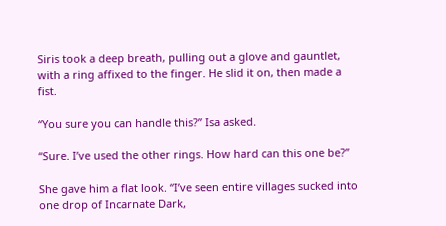Siris took a deep breath, pulling out a glove and gauntlet, with a ring affixed to the finger. He slid it on, then made a fist.

“You sure you can handle this?” Isa asked.

“Sure. I’ve used the other rings. How hard can this one be?”

She gave him a flat look. “I’ve seen entire villages sucked into one drop of Incarnate Dark,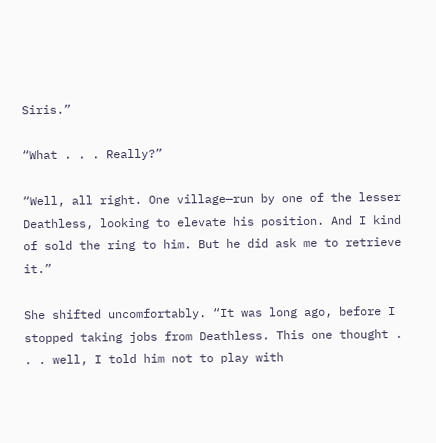Siris.”

“What . . . Really?”

“Well, all right. One village—run by one of the lesser Deathless, looking to elevate his position. And I kind of sold the ring to him. But he did ask me to retrieve it.”

She shifted uncomfortably. “It was long ago, before I stopped taking jobs from Deathless. This one thought . . . well, I told him not to play with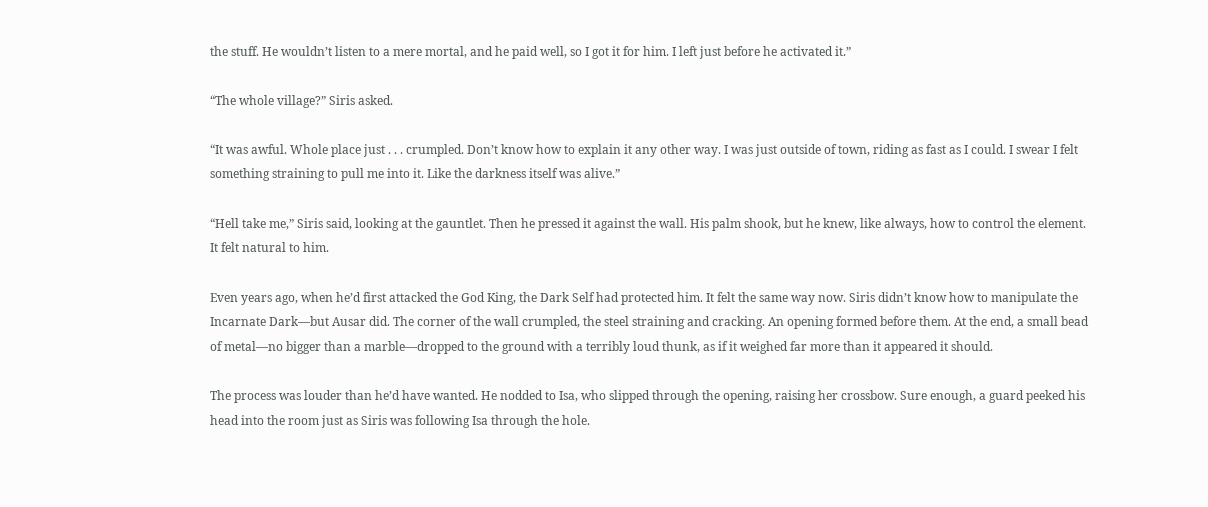the stuff. He wouldn’t listen to a mere mortal, and he paid well, so I got it for him. I left just before he activated it.”

“The whole village?” Siris asked.

“It was awful. Whole place just . . . crumpled. Don’t know how to explain it any other way. I was just outside of town, riding as fast as I could. I swear I felt something straining to pull me into it. Like the darkness itself was alive.”

“Hell take me,” Siris said, looking at the gauntlet. Then he pressed it against the wall. His palm shook, but he knew, like always, how to control the element. It felt natural to him.

Even years ago, when he’d first attacked the God King, the Dark Self had protected him. It felt the same way now. Siris didn’t know how to manipulate the Incarnate Dark—but Ausar did. The corner of the wall crumpled, the steel straining and cracking. An opening formed before them. At the end, a small bead of metal—no bigger than a marble—dropped to the ground with a terribly loud thunk, as if it weighed far more than it appeared it should.

The process was louder than he’d have wanted. He nodded to Isa, who slipped through the opening, raising her crossbow. Sure enough, a guard peeked his head into the room just as Siris was following Isa through the hole.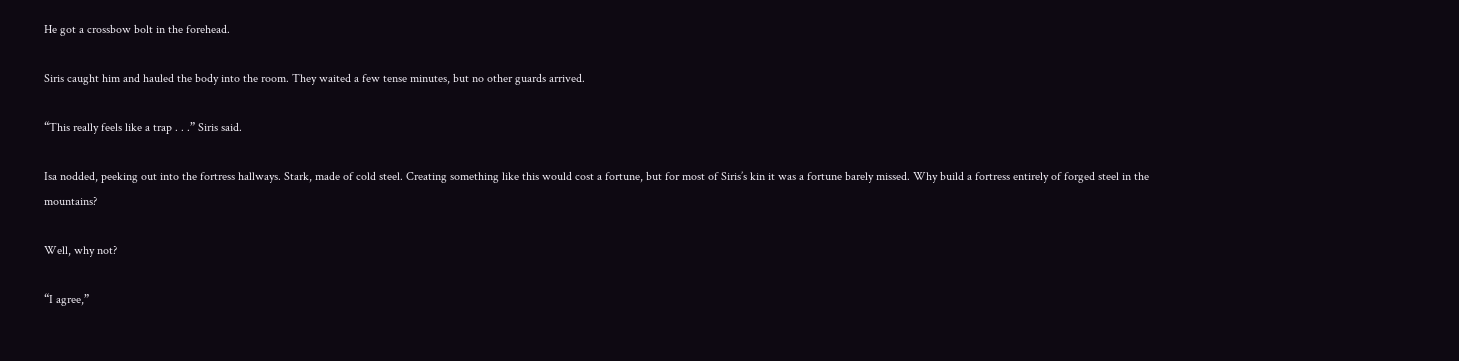He got a crossbow bolt in the forehead.

Siris caught him and hauled the body into the room. They waited a few tense minutes, but no other guards arrived.

“This really feels like a trap . . .” Siris said.

Isa nodded, peeking out into the fortress hallways. Stark, made of cold steel. Creating something like this would cost a fortune, but for most of Siris’s kin it was a fortune barely missed. Why build a fortress entirely of forged steel in the mountains?

Well, why not?

“I agree,”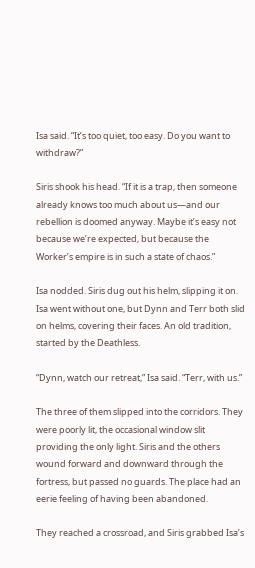Isa said. “It’s too quiet, too easy. Do you want to withdraw?”

Siris shook his head. “If it is a trap, then someone already knows too much about us—and our rebellion is doomed anyway. Maybe it’s easy not because we’re expected, but because the Worker’s empire is in such a state of chaos.”

Isa nodded. Siris dug out his helm, slipping it on. Isa went without one, but Dynn and Terr both slid on helms, covering their faces. An old tradition, started by the Deathless.

“Dynn, watch our retreat,” Isa said. “Terr, with us.”

The three of them slipped into the corridors. They were poorly lit, the occasional window slit providing the only light. Siris and the others wound forward and downward through the fortress, but passed no guards. The place had an eerie feeling of having been abandoned.

They reached a crossroad, and Siris grabbed Isa’s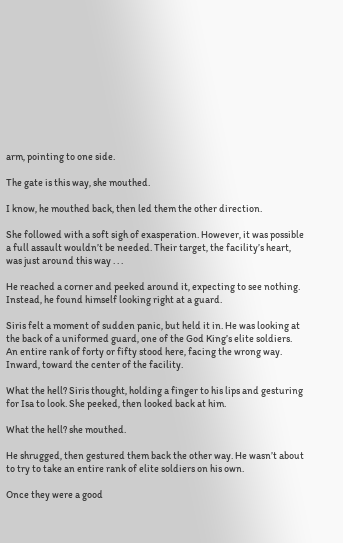arm, pointing to one side.

The gate is this way, she mouthed.

I know, he mouthed back, then led them the other direction.

She followed with a soft sigh of exasperation. However, it was possible a full assault wouldn’t be needed. Their target, the facility’s heart, was just around this way . . .

He reached a corner and peeked around it, expecting to see nothing. Instead, he found himself looking right at a guard.

Siris felt a moment of sudden panic, but held it in. He was looking at the back of a uniformed guard, one of the God King’s elite soldiers. An entire rank of forty or fifty stood here, facing the wrong way. Inward, toward the center of the facility.

What the hell? Siris thought, holding a finger to his lips and gesturing for Isa to look. She peeked, then looked back at him.

What the hell? she mouthed.

He shrugged, then gestured them back the other way. He wasn’t about to try to take an entire rank of elite soldiers on his own.

Once they were a good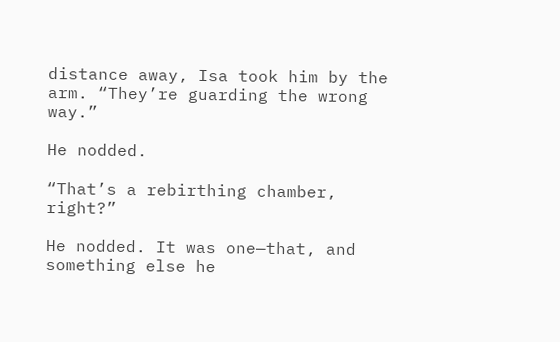distance away, Isa took him by the arm. “They’re guarding the wrong way.”

He nodded.

“That’s a rebirthing chamber, right?”

He nodded. It was one—that, and something else he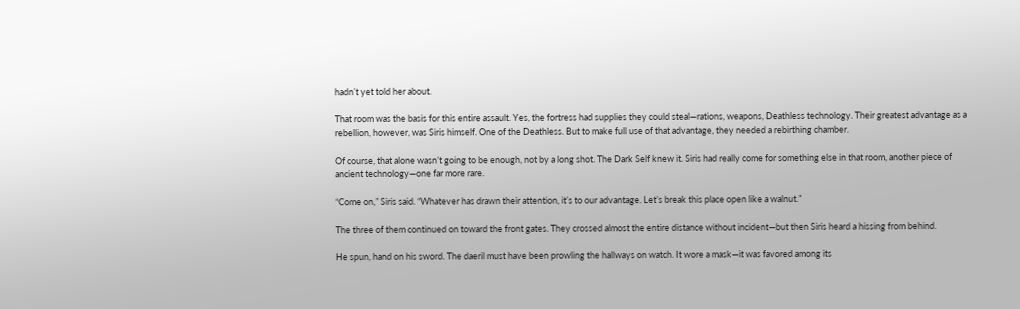hadn’t yet told her about.

That room was the basis for this entire assault. Yes, the fortress had supplies they could steal—rations, weapons, Deathless technology. Their greatest advantage as a rebellion, however, was Siris himself. One of the Deathless. But to make full use of that advantage, they needed a rebirthing chamber.

Of course, that alone wasn’t going to be enough, not by a long shot. The Dark Self knew it. Siris had really come for something else in that room, another piece of ancient technology—one far more rare.

“Come on,” Siris said. “Whatever has drawn their attention, it’s to our advantage. Let’s break this place open like a walnut.”

The three of them continued on toward the front gates. They crossed almost the entire distance without incident—but then Siris heard a hissing from behind.

He spun, hand on his sword. The daeril must have been prowling the hallways on watch. It wore a mask—it was favored among its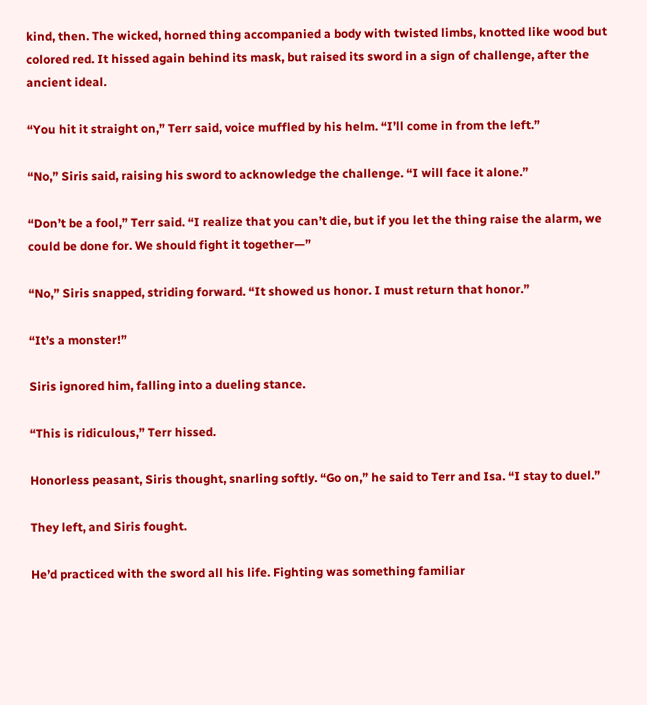kind, then. The wicked, horned thing accompanied a body with twisted limbs, knotted like wood but colored red. It hissed again behind its mask, but raised its sword in a sign of challenge, after the ancient ideal.

“You hit it straight on,” Terr said, voice muffled by his helm. “I’ll come in from the left.”

“No,” Siris said, raising his sword to acknowledge the challenge. “I will face it alone.”

“Don’t be a fool,” Terr said. “I realize that you can’t die, but if you let the thing raise the alarm, we could be done for. We should fight it together—”

“No,” Siris snapped, striding forward. “It showed us honor. I must return that honor.”

“It’s a monster!”

Siris ignored him, falling into a dueling stance.

“This is ridiculous,” Terr hissed.

Honorless peasant, Siris thought, snarling softly. “Go on,” he said to Terr and Isa. “I stay to duel.”

They left, and Siris fought.

He’d practiced with the sword all his life. Fighting was something familiar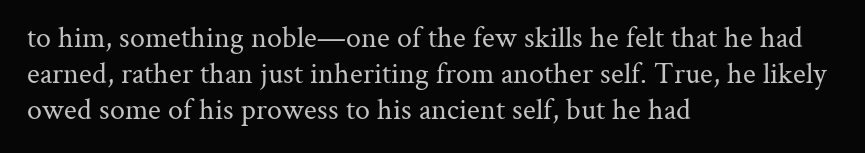to him, something noble—one of the few skills he felt that he had earned, rather than just inheriting from another self. True, he likely owed some of his prowess to his ancient self, but he had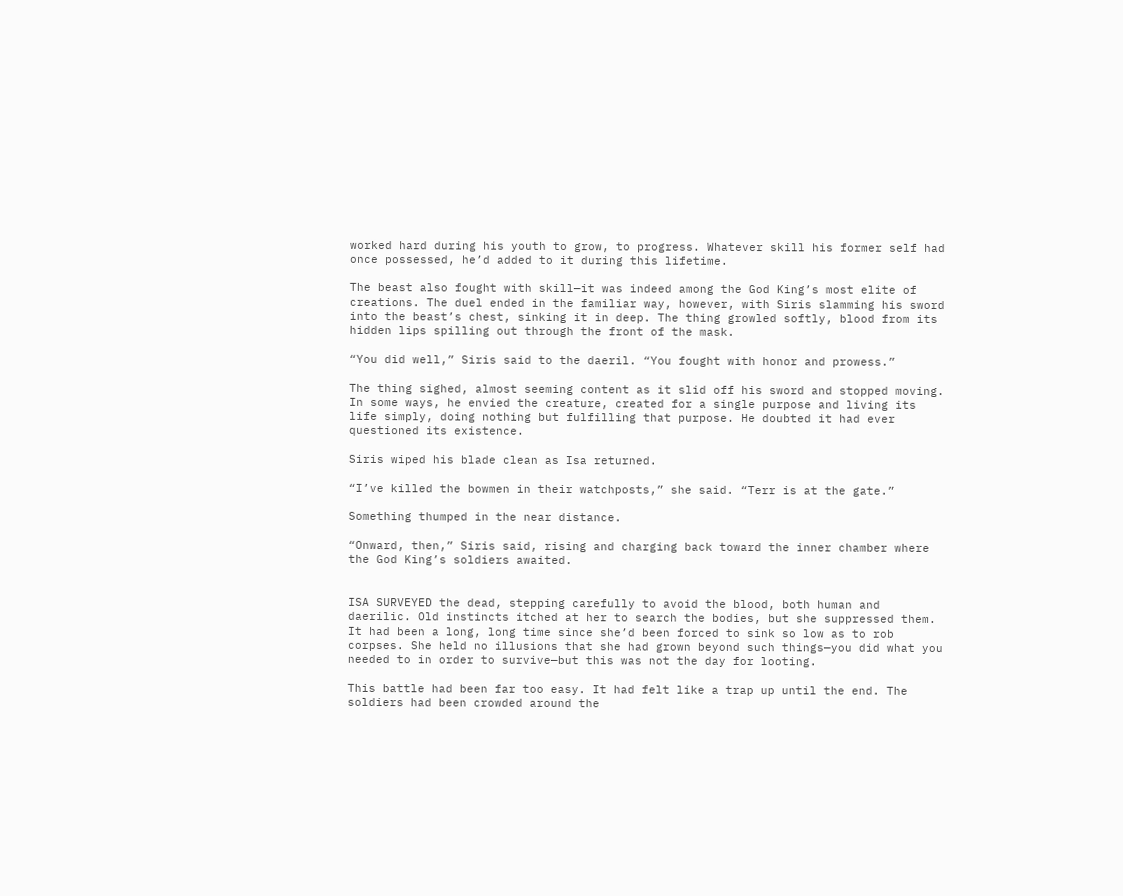worked hard during his youth to grow, to progress. Whatever skill his former self had once possessed, he’d added to it during this lifetime.

The beast also fought with skill—it was indeed among the God King’s most elite of creations. The duel ended in the familiar way, however, with Siris slamming his sword into the beast’s chest, sinking it in deep. The thing growled softly, blood from its hidden lips spilling out through the front of the mask.

“You did well,” Siris said to the daeril. “You fought with honor and prowess.”

The thing sighed, almost seeming content as it slid off his sword and stopped moving. In some ways, he envied the creature, created for a single purpose and living its life simply, doing nothing but fulfilling that purpose. He doubted it had ever questioned its existence.

Siris wiped his blade clean as Isa returned.

“I’ve killed the bowmen in their watchposts,” she said. “Terr is at the gate.”

Something thumped in the near distance.

“Onward, then,” Siris said, rising and charging back toward the inner chamber where the God King’s soldiers awaited.


ISA SURVEYED the dead, stepping carefully to avoid the blood, both human and daerilic. Old instincts itched at her to search the bodies, but she suppressed them. It had been a long, long time since she’d been forced to sink so low as to rob corpses. She held no illusions that she had grown beyond such things—you did what you needed to in order to survive—but this was not the day for looting.

This battle had been far too easy. It had felt like a trap up until the end. The soldiers had been crowded around the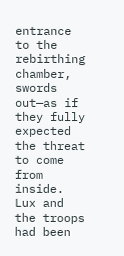entrance to the rebirthing chamber, swords out—as if they fully expected the threat to come from inside. Lux and the troops had been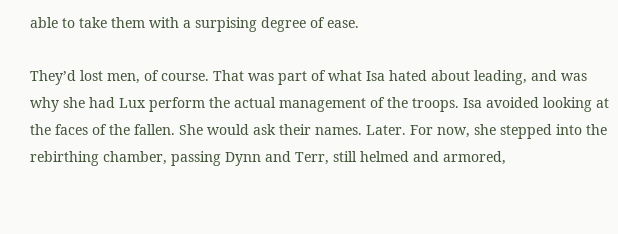able to take them with a surpising degree of ease.

They’d lost men, of course. That was part of what Isa hated about leading, and was why she had Lux perform the actual management of the troops. Isa avoided looking at the faces of the fallen. She would ask their names. Later. For now, she stepped into the rebirthing chamber, passing Dynn and Terr, still helmed and armored,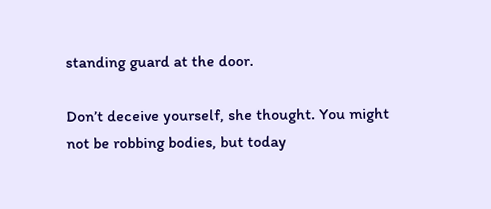standing guard at the door.

Don’t deceive yourself, she thought. You might not be robbing bodies, but today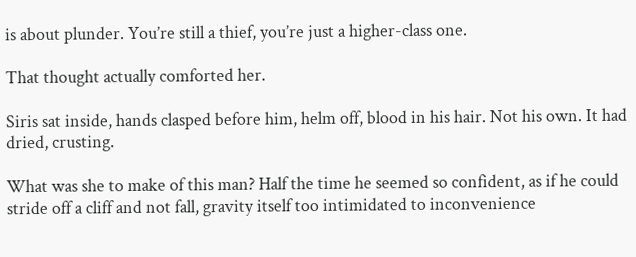is about plunder. You’re still a thief, you’re just a higher-class one.

That thought actually comforted her.

Siris sat inside, hands clasped before him, helm off, blood in his hair. Not his own. It had dried, crusting.

What was she to make of this man? Half the time he seemed so confident, as if he could stride off a cliff and not fall, gravity itself too intimidated to inconvenience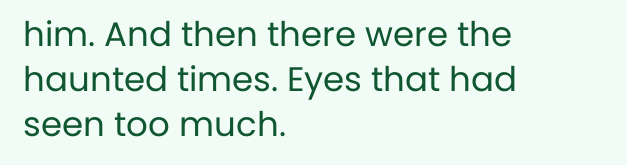him. And then there were the haunted times. Eyes that had seen too much.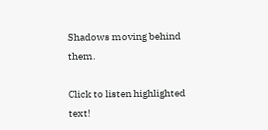Shadows moving behind them.

Click to listen highlighted text!